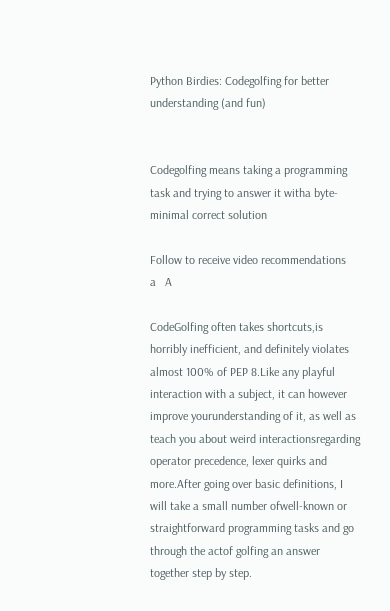Python Birdies: Codegolfing for better understanding (and fun)


Codegolfing means taking a programming task and trying to answer it witha byte-minimal correct solution

Follow to receive video recommendations   a   A

CodeGolfing often takes shortcuts,is horribly inefficient, and definitely violates almost 100% of PEP 8.Like any playful interaction with a subject, it can however improve yourunderstanding of it, as well as teach you about weird interactionsregarding operator precedence, lexer quirks and more.After going over basic definitions, I will take a small number ofwell-known or straightforward programming tasks and go through the actof golfing an answer together step by step.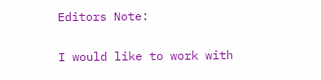Editors Note:

I would like to work with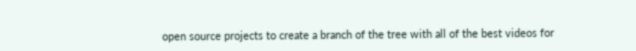open source projects to create a branch of the tree with all of the best videos for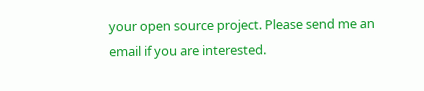your open source project. Please send me an email if you are interested.